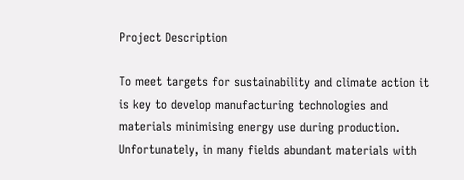Project Description

To meet targets for sustainability and climate action it is key to develop manufacturing technologies and materials minimising energy use during production. Unfortunately, in many fields abundant materials with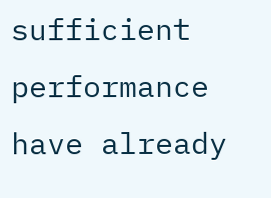sufficient performance have already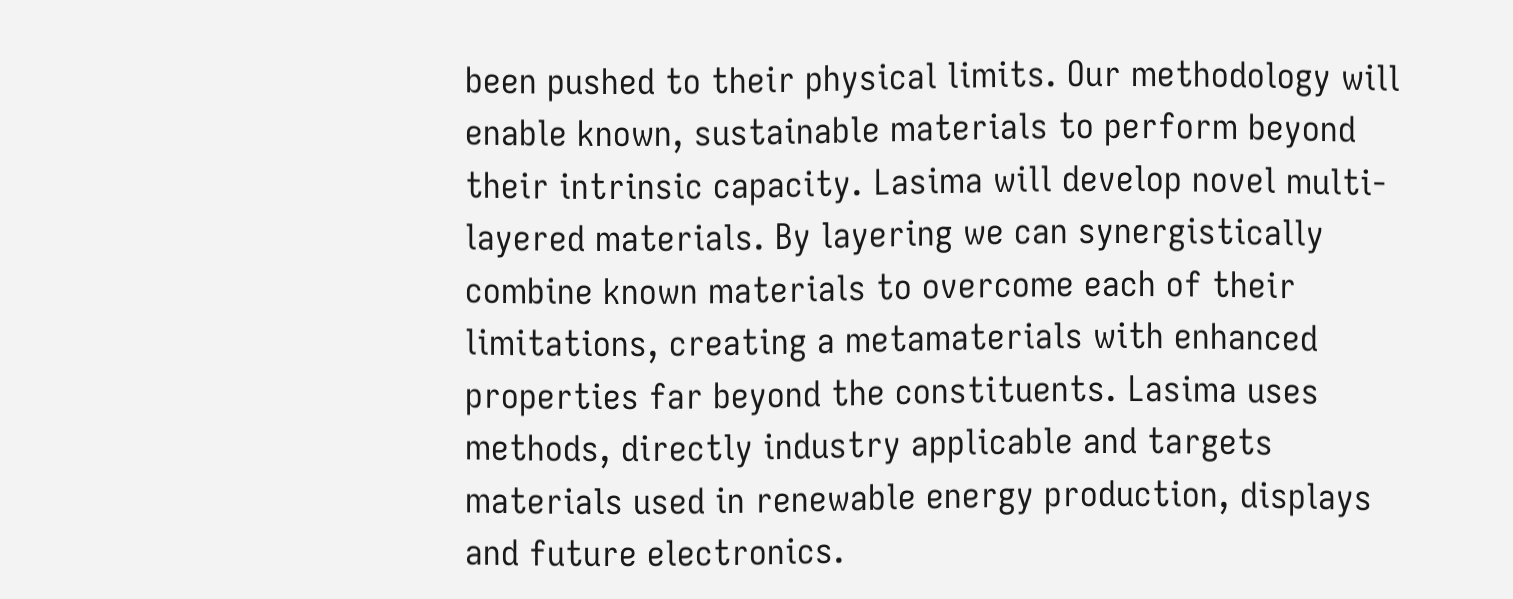been pushed to their physical limits. Our methodology will enable known, sustainable materials to perform beyond their intrinsic capacity. Lasima will develop novel multi-layered materials. By layering we can synergistically combine known materials to overcome each of their limitations, creating a metamaterials with enhanced properties far beyond the constituents. Lasima uses methods, directly industry applicable and targets materials used in renewable energy production, displays and future electronics.